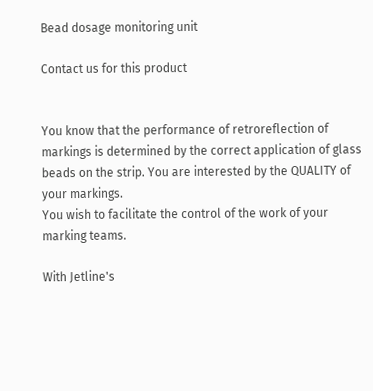Bead dosage monitoring unit

Contact us for this product


You know that the performance of retroreflection of markings is determined by the correct application of glass beads on the strip. You are interested by the QUALITY of your markings.
You wish to facilitate the control of the work of your marking teams.

With Jetline's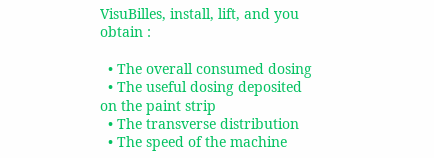VisuBilles, install, lift, and you obtain :

  • The overall consumed dosing
  • The useful dosing deposited on the paint strip
  • The transverse distribution
  • The speed of the machine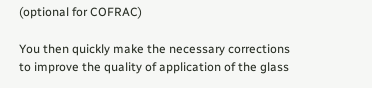(optional for COFRAC)

You then quickly make the necessary corrections to improve the quality of application of the glass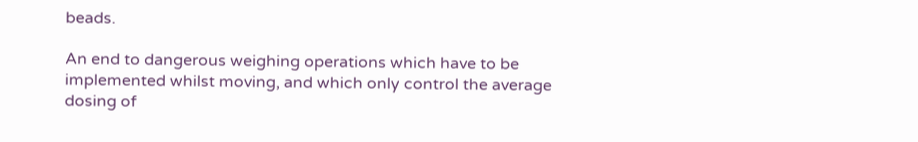beads.

An end to dangerous weighing operations which have to be implemented whilst moving, and which only control the average dosing of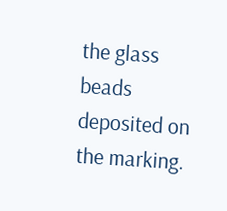the glass beads deposited on the marking.